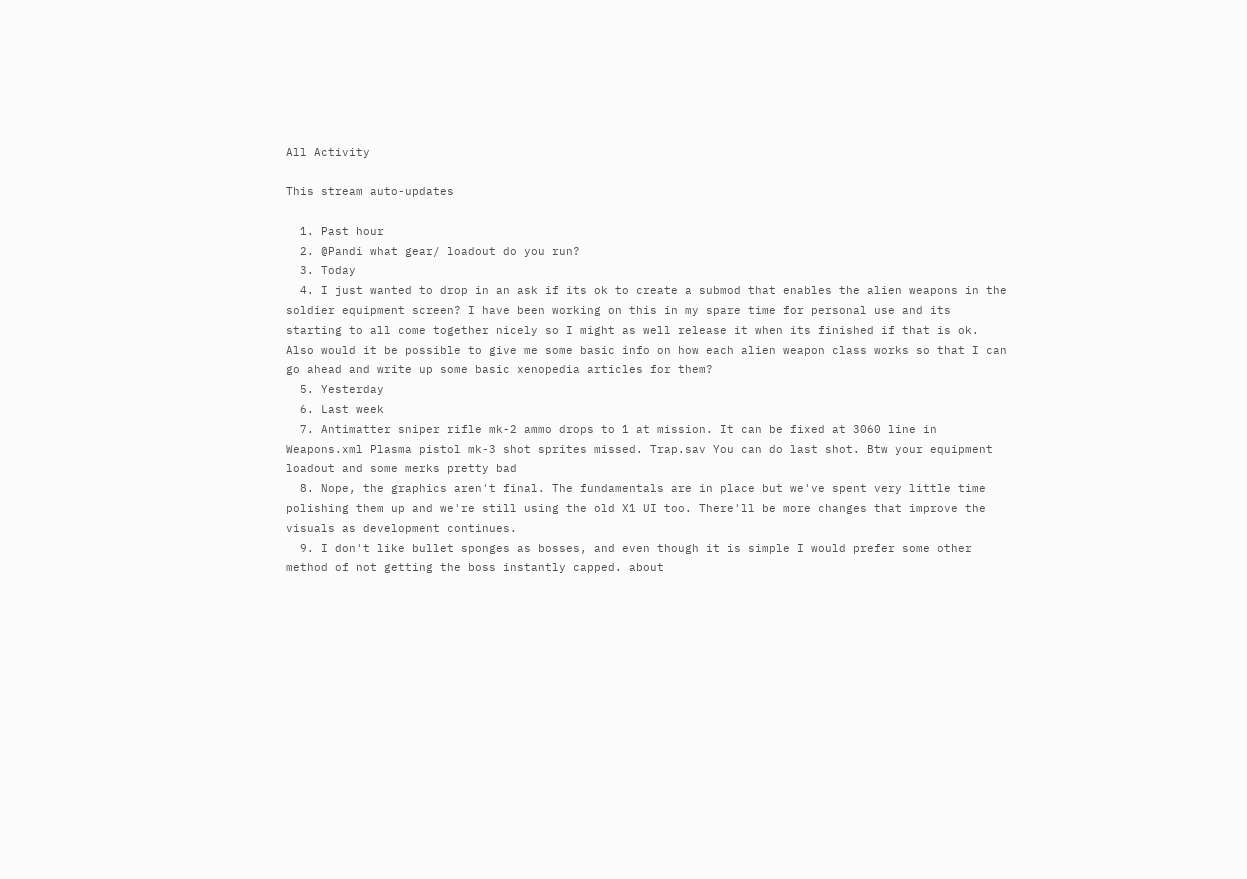All Activity

This stream auto-updates

  1. Past hour
  2. @Pandi what gear/ loadout do you run?
  3. Today
  4. I just wanted to drop in an ask if its ok to create a submod that enables the alien weapons in the soldier equipment screen? I have been working on this in my spare time for personal use and its starting to all come together nicely so I might as well release it when its finished if that is ok. Also would it be possible to give me some basic info on how each alien weapon class works so that I can go ahead and write up some basic xenopedia articles for them?
  5. Yesterday
  6. Last week
  7. Antimatter sniper rifle mk-2 ammo drops to 1 at mission. It can be fixed at 3060 line in Weapons.xml Plasma pistol mk-3 shot sprites missed. Trap.sav You can do last shot. Btw your equipment loadout and some merks pretty bad
  8. Nope, the graphics aren't final. The fundamentals are in place but we've spent very little time polishing them up and we're still using the old X1 UI too. There'll be more changes that improve the visuals as development continues.
  9. I don't like bullet sponges as bosses, and even though it is simple I would prefer some other method of not getting the boss instantly capped. about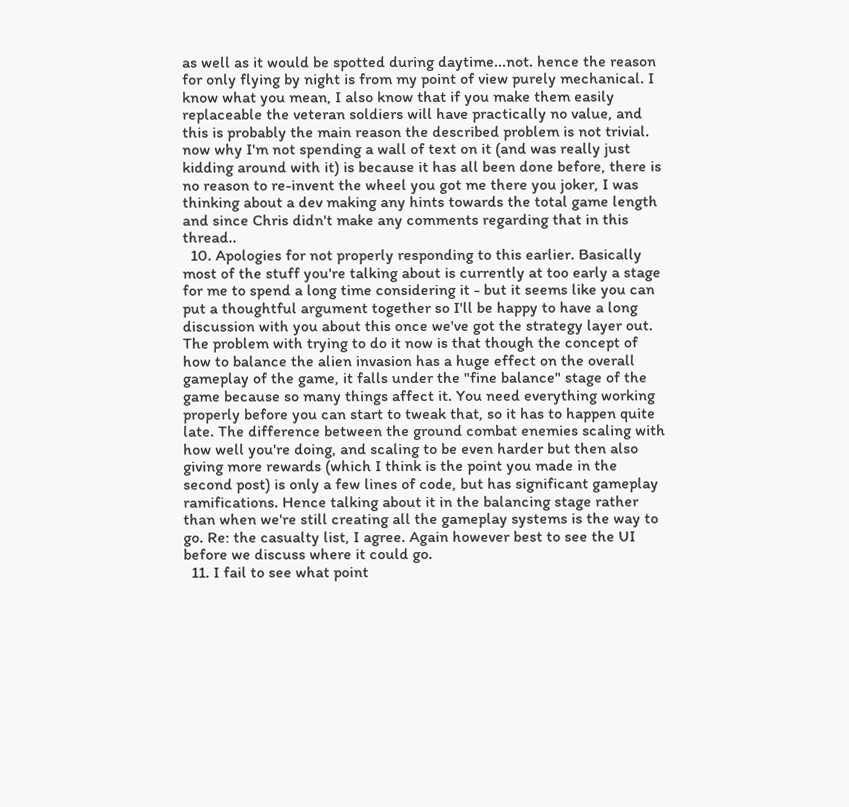as well as it would be spotted during daytime...not. hence the reason for only flying by night is from my point of view purely mechanical. I know what you mean, I also know that if you make them easily replaceable the veteran soldiers will have practically no value, and this is probably the main reason the described problem is not trivial. now why I'm not spending a wall of text on it (and was really just kidding around with it) is because it has all been done before, there is no reason to re-invent the wheel you got me there you joker, I was thinking about a dev making any hints towards the total game length and since Chris didn't make any comments regarding that in this thread..
  10. Apologies for not properly responding to this earlier. Basically most of the stuff you're talking about is currently at too early a stage for me to spend a long time considering it - but it seems like you can put a thoughtful argument together so I'll be happy to have a long discussion with you about this once we've got the strategy layer out. The problem with trying to do it now is that though the concept of how to balance the alien invasion has a huge effect on the overall gameplay of the game, it falls under the "fine balance" stage of the game because so many things affect it. You need everything working properly before you can start to tweak that, so it has to happen quite late. The difference between the ground combat enemies scaling with how well you're doing, and scaling to be even harder but then also giving more rewards (which I think is the point you made in the second post) is only a few lines of code, but has significant gameplay ramifications. Hence talking about it in the balancing stage rather than when we're still creating all the gameplay systems is the way to go. Re: the casualty list, I agree. Again however best to see the UI before we discuss where it could go.
  11. I fail to see what point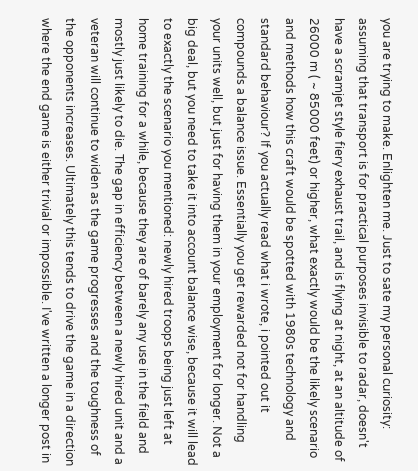you are trying to make. Enlighten me. Just to sate my personal curiosity: assuming that transport is for practical purposes invisible to radar, doesn't have a scramjet style fiery exhaust trail, and is flying at night, at an altitude of 26000 m ( ~ 85000 feet) or higher, what exactly would be the likely scenario and methods how this craft would be spotted with 1980s technology and standard behaviour? If you actually read what i wrote, i pointed out it compounds a balance issue. Essentially you get rewarded not for handling your units well, but just for having them in your employment for longer. Not a big deal, but you need to take it into account balance wise, because it will lead to exactly the scenario you mentioned: newly hired troops being just left at home training for a while, because they are of barely any use in the field and mostly just likely to die. The gap in efficiency between a newly hired unit and a veteran will continue to widen as the game progresses and the toughness of the opponents increases. Ultimately this tends to drive the game in a direction where the end game is either trivial or impossible. I've written a longer post in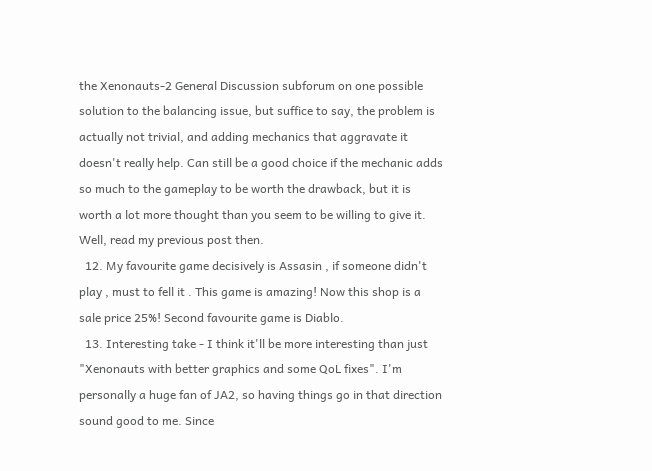the Xenonauts-2 General Discussion subforum on one possible solution to the balancing issue, but suffice to say, the problem is actually not trivial, and adding mechanics that aggravate it doesn't really help. Can still be a good choice if the mechanic adds so much to the gameplay to be worth the drawback, but it is worth a lot more thought than you seem to be willing to give it. Well, read my previous post then.
  12. My favourite game decisively is Assasin , if someone didn't play , must to fell it . This game is amazing! Now this shop is a sale price 25%! Second favourite game is Diablo.
  13. Interesting take - I think it'll be more interesting than just "Xenonauts with better graphics and some QoL fixes". I'm personally a huge fan of JA2, so having things go in that direction sound good to me. Since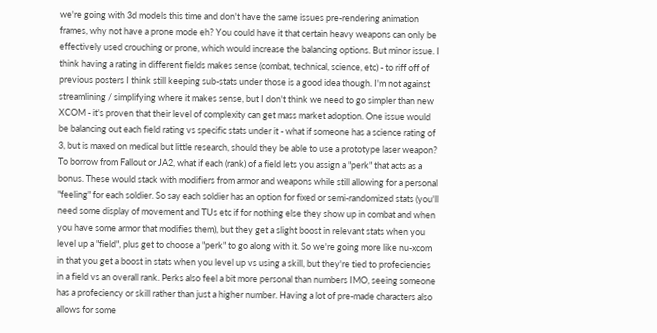we're going with 3d models this time and don't have the same issues pre-rendering animation frames, why not have a prone mode eh? You could have it that certain heavy weapons can only be effectively used crouching or prone, which would increase the balancing options. But minor issue. I think having a rating in different fields makes sense (combat, technical, science, etc) - to riff off of previous posters I think still keeping sub-stats under those is a good idea though. I'm not against streamlining / simplifying where it makes sense, but I don't think we need to go simpler than new XCOM - it's proven that their level of complexity can get mass market adoption. One issue would be balancing out each field rating vs specific stats under it - what if someone has a science rating of 3, but is maxed on medical but little research, should they be able to use a prototype laser weapon? To borrow from Fallout or JA2, what if each (rank) of a field lets you assign a "perk" that acts as a bonus. These would stack with modifiers from armor and weapons while still allowing for a personal "feeling" for each soldier. So say each soldier has an option for fixed or semi-randomized stats (you'll need some display of movement and TUs etc if for nothing else they show up in combat and when you have some armor that modifies them), but they get a slight boost in relevant stats when you level up a "field", plus get to choose a "perk" to go along with it. So we're going more like nu-xcom in that you get a boost in stats when you level up vs using a skill, but they're tied to profeciencies in a field vs an overall rank. Perks also feel a bit more personal than numbers IMO, seeing someone has a profeciency or skill rather than just a higher number. Having a lot of pre-made characters also allows for some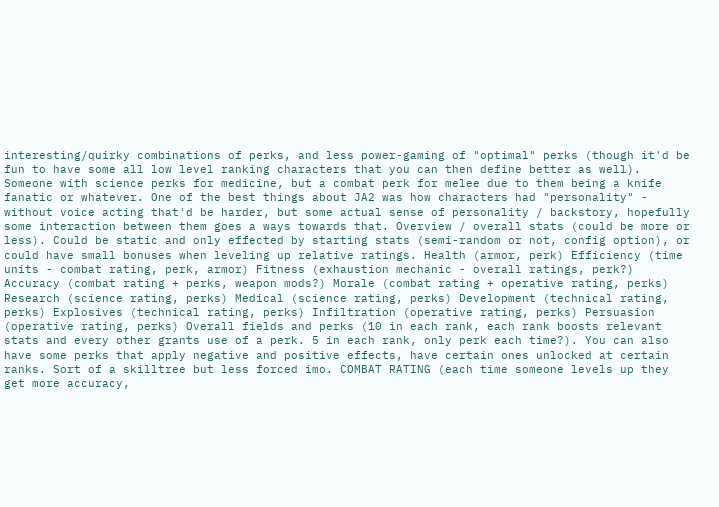interesting/quirky combinations of perks, and less power-gaming of "optimal" perks (though it'd be fun to have some all low level ranking characters that you can then define better as well). Someone with science perks for medicine, but a combat perk for melee due to them being a knife fanatic or whatever. One of the best things about JA2 was how characters had "personality" - without voice acting that'd be harder, but some actual sense of personality / backstory, hopefully some interaction between them goes a ways towards that. Overview / overall stats (could be more or less). Could be static and only effected by starting stats (semi-random or not, config option), or could have small bonuses when leveling up relative ratings. Health (armor, perk) Efficiency (time units - combat rating, perk, armor) Fitness (exhaustion mechanic - overall ratings, perk?) Accuracy (combat rating + perks, weapon mods?) Morale (combat rating + operative rating, perks) Research (science rating, perks) Medical (science rating, perks) Development (technical rating, perks) Explosives (technical rating, perks) Infiltration (operative rating, perks) Persuasion (operative rating, perks) Overall fields and perks (10 in each rank, each rank boosts relevant stats and every other grants use of a perk. 5 in each rank, only perk each time?). You can also have some perks that apply negative and positive effects, have certain ones unlocked at certain ranks. Sort of a skilltree but less forced imo. COMBAT RATING (each time someone levels up they get more accuracy,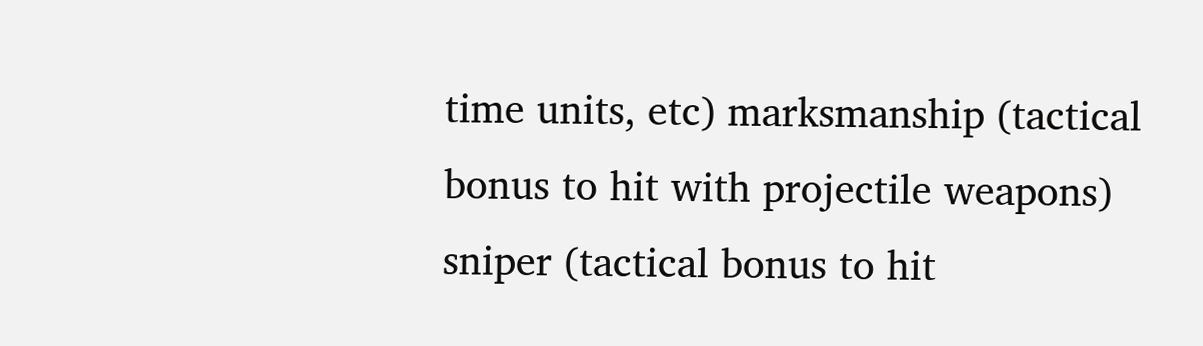time units, etc) marksmanship (tactical bonus to hit with projectile weapons) sniper (tactical bonus to hit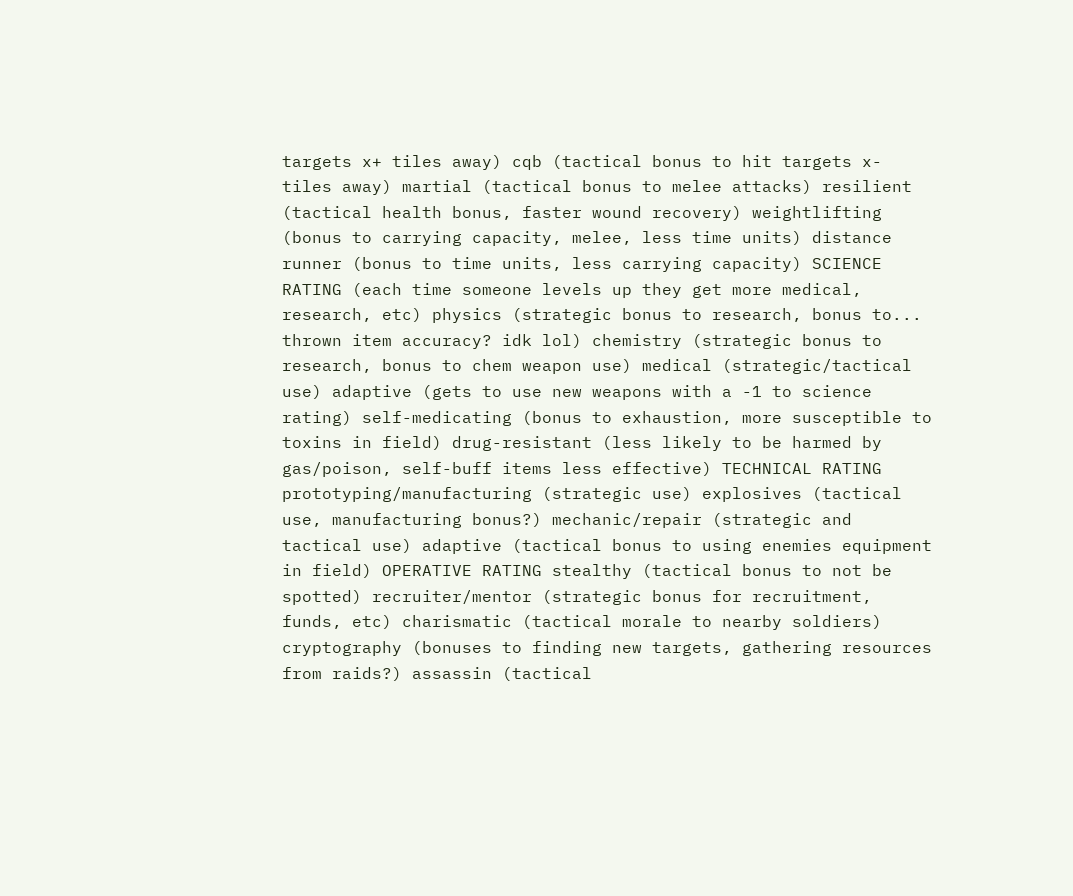targets x+ tiles away) cqb (tactical bonus to hit targets x- tiles away) martial (tactical bonus to melee attacks) resilient (tactical health bonus, faster wound recovery) weightlifting (bonus to carrying capacity, melee, less time units) distance runner (bonus to time units, less carrying capacity) SCIENCE RATING (each time someone levels up they get more medical, research, etc) physics (strategic bonus to research, bonus to... thrown item accuracy? idk lol) chemistry (strategic bonus to research, bonus to chem weapon use) medical (strategic/tactical use) adaptive (gets to use new weapons with a -1 to science rating) self-medicating (bonus to exhaustion, more susceptible to toxins in field) drug-resistant (less likely to be harmed by gas/poison, self-buff items less effective) TECHNICAL RATING prototyping/manufacturing (strategic use) explosives (tactical use, manufacturing bonus?) mechanic/repair (strategic and tactical use) adaptive (tactical bonus to using enemies equipment in field) OPERATIVE RATING stealthy (tactical bonus to not be spotted) recruiter/mentor (strategic bonus for recruitment, funds, etc) charismatic (tactical morale to nearby soldiers) cryptography (bonuses to finding new targets, gathering resources from raids?) assassin (tactical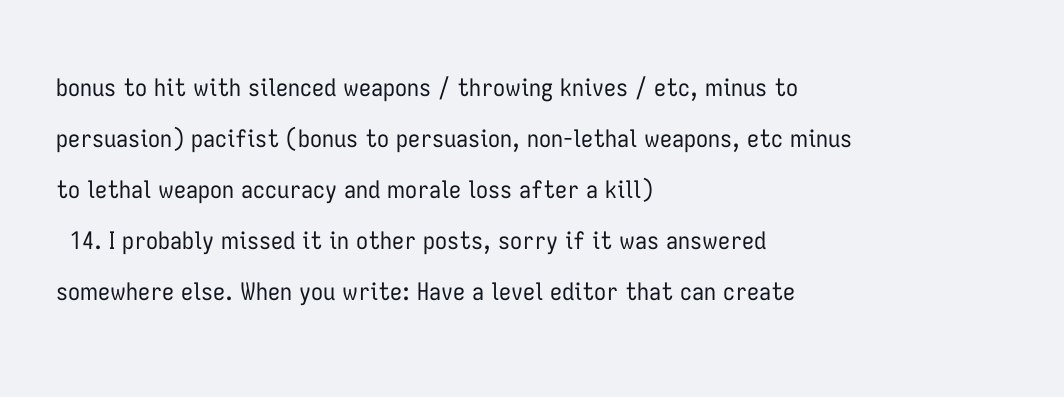bonus to hit with silenced weapons / throwing knives / etc, minus to persuasion) pacifist (bonus to persuasion, non-lethal weapons, etc minus to lethal weapon accuracy and morale loss after a kill)
  14. I probably missed it in other posts, sorry if it was answered somewhere else. When you write: Have a level editor that can create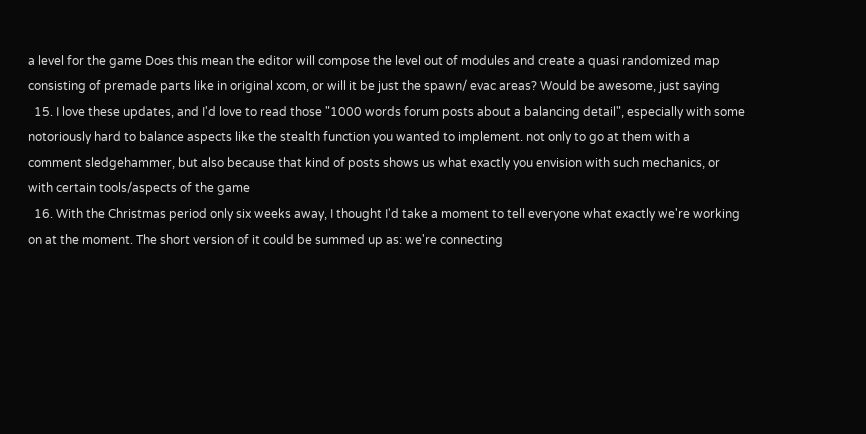a level for the game Does this mean the editor will compose the level out of modules and create a quasi randomized map consisting of premade parts like in original xcom, or will it be just the spawn/ evac areas? Would be awesome, just saying
  15. I love these updates, and I'd love to read those "1000 words forum posts about a balancing detail", especially with some notoriously hard to balance aspects like the stealth function you wanted to implement. not only to go at them with a comment sledgehammer, but also because that kind of posts shows us what exactly you envision with such mechanics, or with certain tools/aspects of the game
  16. With the Christmas period only six weeks away, I thought I'd take a moment to tell everyone what exactly we're working on at the moment. The short version of it could be summed up as: we're connecting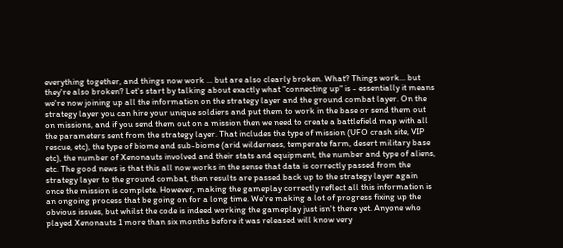everything together, and things now work ... but are also clearly broken. What? Things work... but they're also broken? Let's start by talking about exactly what "connecting up" is - essentially it means we're now joining up all the information on the strategy layer and the ground combat layer. On the strategy layer you can hire your unique soldiers and put them to work in the base or send them out on missions, and if you send them out on a mission then we need to create a battlefield map with all the parameters sent from the strategy layer. That includes the type of mission (UFO crash site, VIP rescue, etc), the type of biome and sub-biome (arid wilderness, temperate farm, desert military base etc), the number of Xenonauts involved and their stats and equipment, the number and type of aliens, etc. The good news is that this all now works in the sense that data is correctly passed from the strategy layer to the ground combat, then results are passed back up to the strategy layer again once the mission is complete. However, making the gameplay correctly reflect all this information is an ongoing process that be going on for a long time. We're making a lot of progress fixing up the obvious issues, but whilst the code is indeed working the gameplay just isn't there yet. Anyone who played Xenonauts 1 more than six months before it was released will know very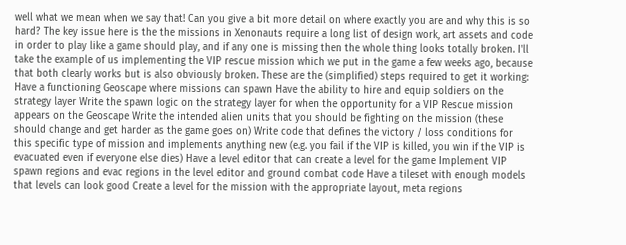well what we mean when we say that! Can you give a bit more detail on where exactly you are and why this is so hard? The key issue here is the the missions in Xenonauts require a long list of design work, art assets and code in order to play like a game should play, and if any one is missing then the whole thing looks totally broken. I'll take the example of us implementing the VIP rescue mission which we put in the game a few weeks ago, because that both clearly works but is also obviously broken. These are the (simplified) steps required to get it working: Have a functioning Geoscape where missions can spawn Have the ability to hire and equip soldiers on the strategy layer Write the spawn logic on the strategy layer for when the opportunity for a VIP Rescue mission appears on the Geoscape Write the intended alien units that you should be fighting on the mission (these should change and get harder as the game goes on) Write code that defines the victory / loss conditions for this specific type of mission and implements anything new (e.g. you fail if the VIP is killed, you win if the VIP is evacuated even if everyone else dies) Have a level editor that can create a level for the game Implement VIP spawn regions and evac regions in the level editor and ground combat code Have a tileset with enough models that levels can look good Create a level for the mission with the appropriate layout, meta regions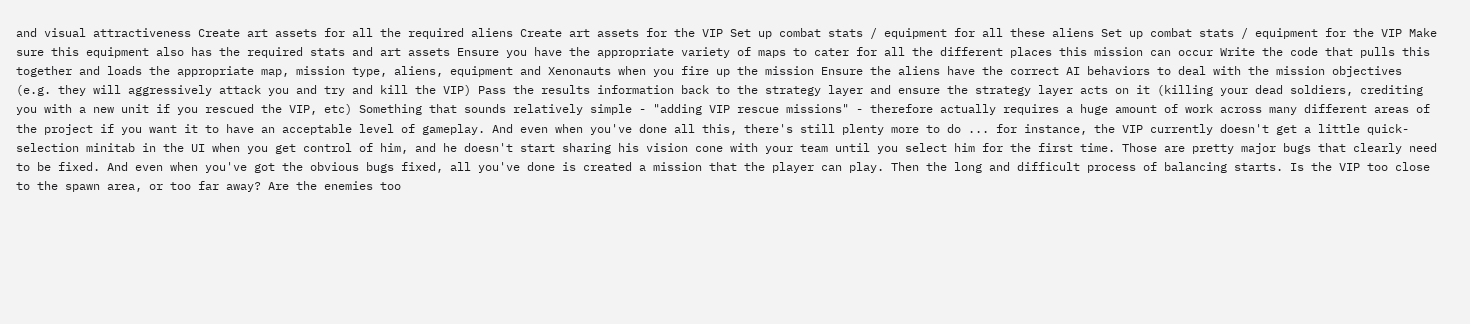and visual attractiveness Create art assets for all the required aliens Create art assets for the VIP Set up combat stats / equipment for all these aliens Set up combat stats / equipment for the VIP Make sure this equipment also has the required stats and art assets Ensure you have the appropriate variety of maps to cater for all the different places this mission can occur Write the code that pulls this together and loads the appropriate map, mission type, aliens, equipment and Xenonauts when you fire up the mission Ensure the aliens have the correct AI behaviors to deal with the mission objectives (e.g. they will aggressively attack you and try and kill the VIP) Pass the results information back to the strategy layer and ensure the strategy layer acts on it (killing your dead soldiers, crediting you with a new unit if you rescued the VIP, etc) Something that sounds relatively simple - "adding VIP rescue missions" - therefore actually requires a huge amount of work across many different areas of the project if you want it to have an acceptable level of gameplay. And even when you've done all this, there's still plenty more to do ... for instance, the VIP currently doesn't get a little quick-selection minitab in the UI when you get control of him, and he doesn't start sharing his vision cone with your team until you select him for the first time. Those are pretty major bugs that clearly need to be fixed. And even when you've got the obvious bugs fixed, all you've done is created a mission that the player can play. Then the long and difficult process of balancing starts. Is the VIP too close to the spawn area, or too far away? Are the enemies too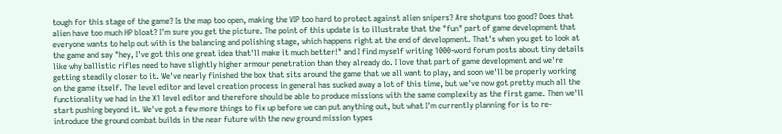tough for this stage of the game? Is the map too open, making the VIP too hard to protect against alien snipers? Are shotguns too good? Does that alien have too much HP bloat? I'm sure you get the picture. The point of this update is to illustrate that the "fun" part of game development that everyone wants to help out with is the balancing and polishing stage, which happens right at the end of development. That's when you get to look at the game and say "hey, I've got this one great idea that'll make it much better!" and I find myself writing 1000-word forum posts about tiny details like why ballistic rifles need to have slightly higher armour penetration than they already do. I love that part of game development and we're getting steadily closer to it. We've nearly finished the box that sits around the game that we all want to play, and soon we'll be properly working on the game itself. The level editor and level creation process in general has sucked away a lot of this time, but we've now got pretty much all the functionality we had in the X1 level editor and therefore should be able to produce missions with the same complexity as the first game. Then we'll start pushing beyond it. We've got a few more things to fix up before we can put anything out, but what I'm currently planning for is to re-introduce the ground combat builds in the near future with the new ground mission types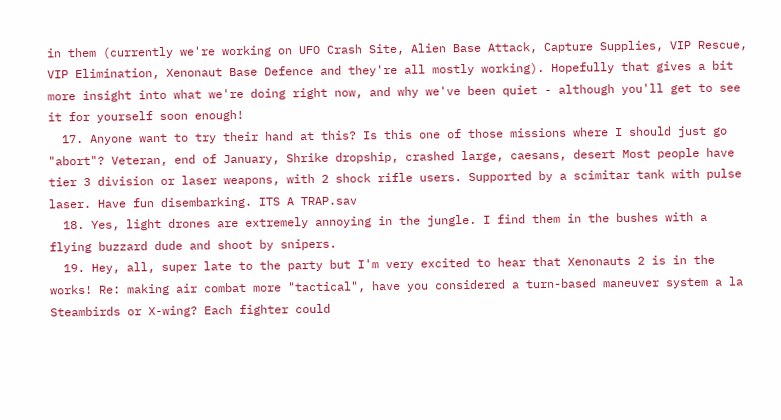in them (currently we're working on UFO Crash Site, Alien Base Attack, Capture Supplies, VIP Rescue, VIP Elimination, Xenonaut Base Defence and they're all mostly working). Hopefully that gives a bit more insight into what we're doing right now, and why we've been quiet - although you'll get to see it for yourself soon enough!
  17. Anyone want to try their hand at this? Is this one of those missions where I should just go "abort"? Veteran, end of January, Shrike dropship, crashed large, caesans, desert Most people have tier 3 division or laser weapons, with 2 shock rifle users. Supported by a scimitar tank with pulse laser. Have fun disembarking. ITS A TRAP.sav
  18. Yes, light drones are extremely annoying in the jungle. I find them in the bushes with a flying buzzard dude and shoot by snipers.
  19. Hey, all, super late to the party but I'm very excited to hear that Xenonauts 2 is in the works! Re: making air combat more "tactical", have you considered a turn-based maneuver system a la Steambirds or X-wing? Each fighter could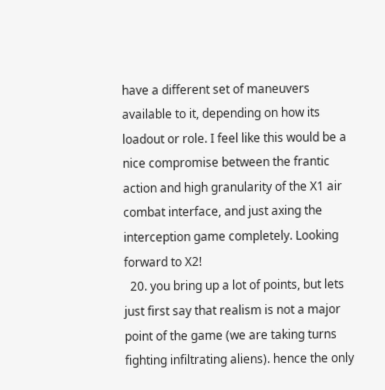have a different set of maneuvers available to it, depending on how its loadout or role. I feel like this would be a nice compromise between the frantic action and high granularity of the X1 air combat interface, and just axing the interception game completely. Looking forward to X2!
  20. you bring up a lot of points, but lets just first say that realism is not a major point of the game (we are taking turns fighting infiltrating aliens). hence the only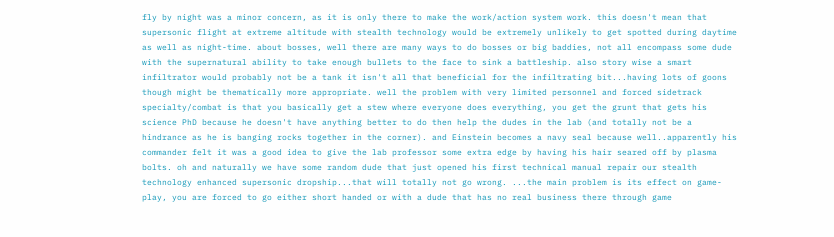fly by night was a minor concern, as it is only there to make the work/action system work. this doesn't mean that supersonic flight at extreme altitude with stealth technology would be extremely unlikely to get spotted during daytime as well as night-time. about bosses, well there are many ways to do bosses or big baddies, not all encompass some dude with the supernatural ability to take enough bullets to the face to sink a battleship. also story wise a smart infiltrator would probably not be a tank it isn't all that beneficial for the infiltrating bit...having lots of goons though might be thematically more appropriate. well the problem with very limited personnel and forced sidetrack specialty/combat is that you basically get a stew where everyone does everything, you get the grunt that gets his science PhD because he doesn't have anything better to do then help the dudes in the lab (and totally not be a hindrance as he is banging rocks together in the corner). and Einstein becomes a navy seal because well..apparently his commander felt it was a good idea to give the lab professor some extra edge by having his hair seared off by plasma bolts. oh and naturally we have some random dude that just opened his first technical manual repair our stealth technology enhanced supersonic dropship...that will totally not go wrong. ...the main problem is its effect on game-play, you are forced to go either short handed or with a dude that has no real business there through game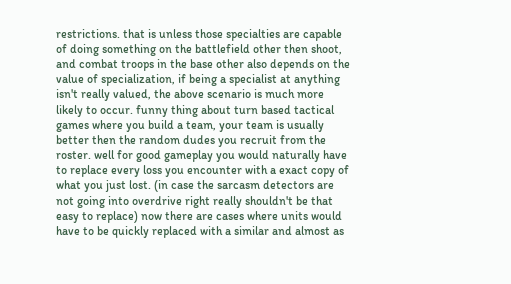restrictions. that is unless those specialties are capable of doing something on the battlefield other then shoot, and combat troops in the base other also depends on the value of specialization, if being a specialist at anything isn't really valued, the above scenario is much more likely to occur. funny thing about turn based tactical games where you build a team, your team is usually better then the random dudes you recruit from the roster. well for good gameplay you would naturally have to replace every loss you encounter with a exact copy of what you just lost. (in case the sarcasm detectors are not going into overdrive right really shouldn't be that easy to replace) now there are cases where units would have to be quickly replaced with a similar and almost as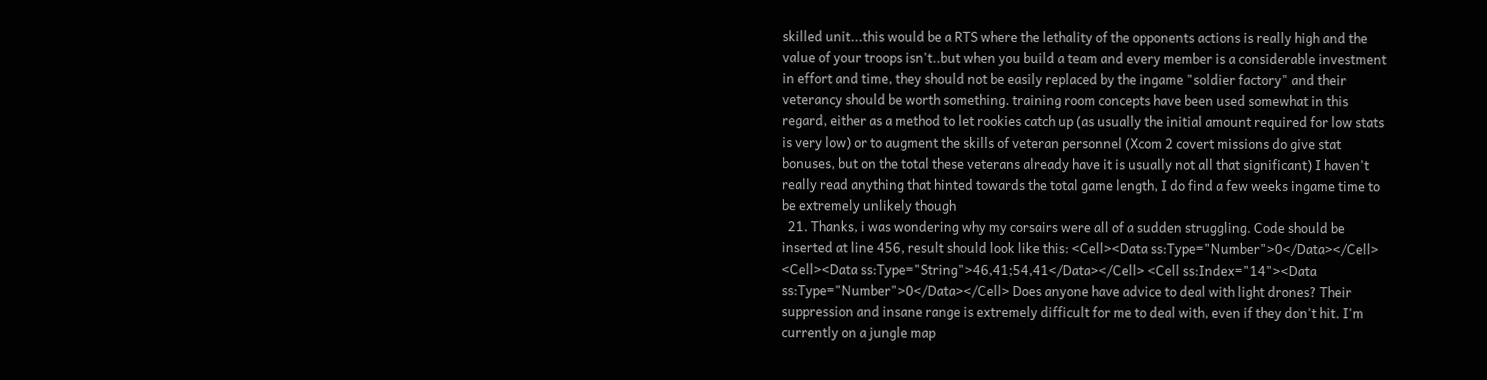skilled unit...this would be a RTS where the lethality of the opponents actions is really high and the value of your troops isn't..but when you build a team and every member is a considerable investment in effort and time, they should not be easily replaced by the ingame "soldier factory" and their veterancy should be worth something. training room concepts have been used somewhat in this regard, either as a method to let rookies catch up (as usually the initial amount required for low stats is very low) or to augment the skills of veteran personnel (Xcom 2 covert missions do give stat bonuses, but on the total these veterans already have it is usually not all that significant) I haven't really read anything that hinted towards the total game length, I do find a few weeks ingame time to be extremely unlikely though
  21. Thanks, i was wondering why my corsairs were all of a sudden struggling. Code should be inserted at line 456, result should look like this: <Cell><Data ss:Type="Number">0</Data></Cell> <Cell><Data ss:Type="String">46,41;54,41</Data></Cell> <Cell ss:Index="14"><Data ss:Type="Number">0</Data></Cell> Does anyone have advice to deal with light drones? Their suppression and insane range is extremely difficult for me to deal with, even if they don't hit. I'm currently on a jungle map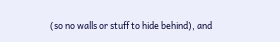(so no walls or stuff to hide behind), and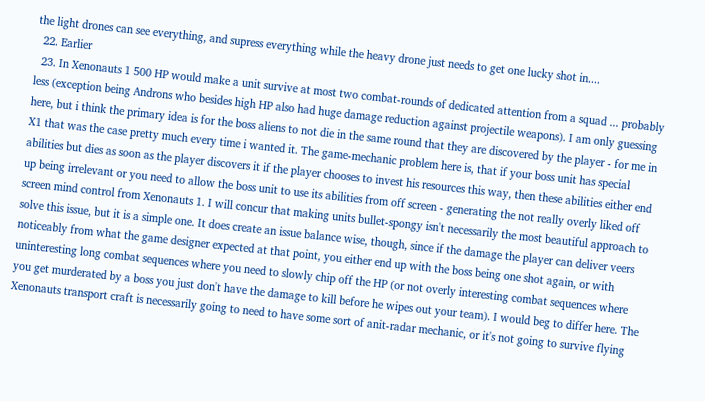the light drones can see everything, and supress everything while the heavy drone just needs to get one lucky shot in....
  22. Earlier
  23. In Xenonauts 1 500 HP would make a unit survive at most two combat-rounds of dedicated attention from a squad ... probably less (exception being Androns who besides high HP also had huge damage reduction against projectile weapons). I am only guessing here, but i think the primary idea is for the boss aliens to not die in the same round that they are discovered by the player - for me in X1 that was the case pretty much every time i wanted it. The game-mechanic problem here is, that if your boss unit has special abilities but dies as soon as the player discovers it if the player chooses to invest his resources this way, then these abilities either end up being irrelevant or you need to allow the boss unit to use its abilities from off screen - generating the not really overly liked off screen mind control from Xenonauts 1. I will concur that making units bullet-spongy isn't necessarily the most beautiful approach to solve this issue, but it is a simple one. It does create an issue balance wise, though, since if the damage the player can deliver veers noticeably from what the game designer expected at that point, you either end up with the boss being one shot again, or with uninteresting long combat sequences where you need to slowly chip off the HP (or not overly interesting combat sequences where you get murderated by a boss you just don't have the damage to kill before he wipes out your team). I would beg to differ here. The Xenonauts transport craft is necessarily going to need to have some sort of anit-radar mechanic, or it's not going to survive flying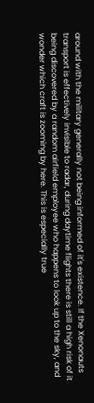around with the military generally not being informed of it's existence. If the Xenonauts transport is effectively invisible to radar, during daytime flights there is still a high risk of it being discovered by a random airfield employee who happens to look up to the sky, and wonder which craft is zooming by here. This is especially true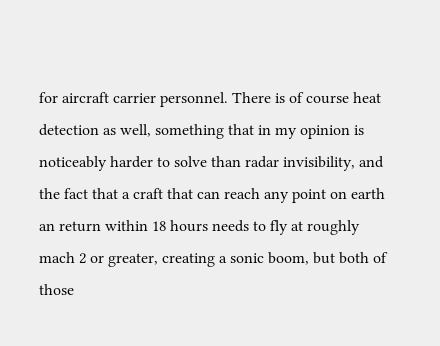for aircraft carrier personnel. There is of course heat detection as well, something that in my opinion is noticeably harder to solve than radar invisibility, and the fact that a craft that can reach any point on earth an return within 18 hours needs to fly at roughly mach 2 or greater, creating a sonic boom, but both of those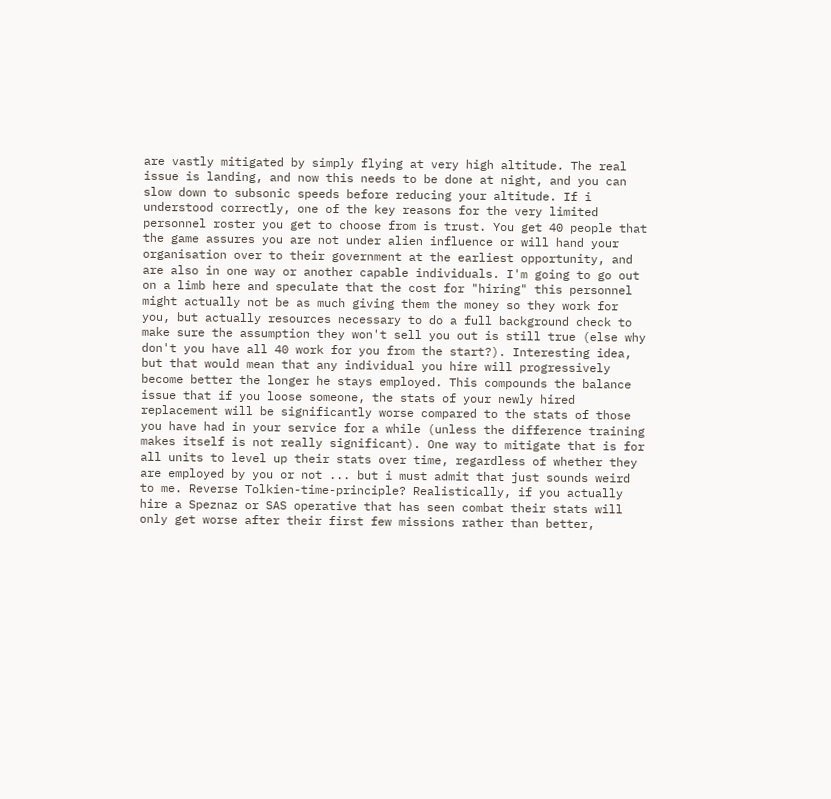are vastly mitigated by simply flying at very high altitude. The real issue is landing, and now this needs to be done at night, and you can slow down to subsonic speeds before reducing your altitude. If i understood correctly, one of the key reasons for the very limited personnel roster you get to choose from is trust. You get 40 people that the game assures you are not under alien influence or will hand your organisation over to their government at the earliest opportunity, and are also in one way or another capable individuals. I'm going to go out on a limb here and speculate that the cost for "hiring" this personnel might actually not be as much giving them the money so they work for you, but actually resources necessary to do a full background check to make sure the assumption they won't sell you out is still true (else why don't you have all 40 work for you from the start?). Interesting idea, but that would mean that any individual you hire will progressively become better the longer he stays employed. This compounds the balance issue that if you loose someone, the stats of your newly hired replacement will be significantly worse compared to the stats of those you have had in your service for a while (unless the difference training makes itself is not really significant). One way to mitigate that is for all units to level up their stats over time, regardless of whether they are employed by you or not ... but i must admit that just sounds weird to me. Reverse Tolkien-time-principle? Realistically, if you actually hire a Speznaz or SAS operative that has seen combat their stats will only get worse after their first few missions rather than better,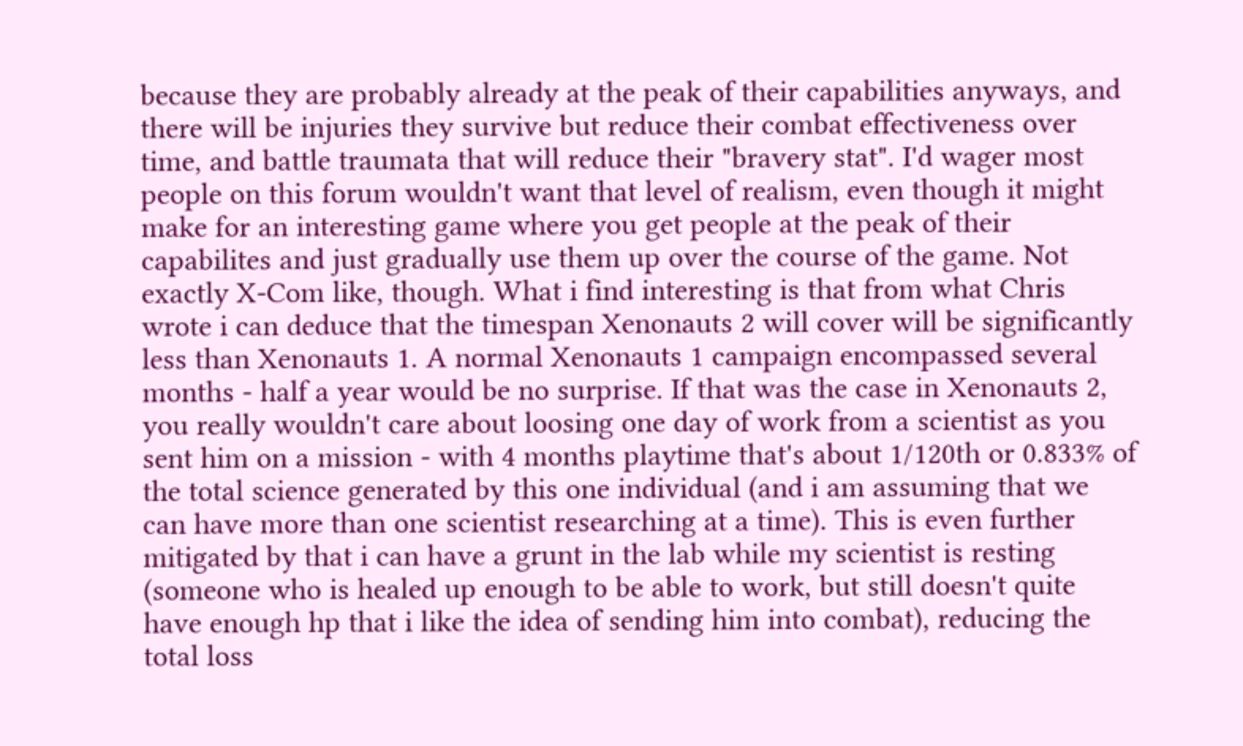because they are probably already at the peak of their capabilities anyways, and there will be injuries they survive but reduce their combat effectiveness over time, and battle traumata that will reduce their "bravery stat". I'd wager most people on this forum wouldn't want that level of realism, even though it might make for an interesting game where you get people at the peak of their capabilites and just gradually use them up over the course of the game. Not exactly X-Com like, though. What i find interesting is that from what Chris wrote i can deduce that the timespan Xenonauts 2 will cover will be significantly less than Xenonauts 1. A normal Xenonauts 1 campaign encompassed several months - half a year would be no surprise. If that was the case in Xenonauts 2, you really wouldn't care about loosing one day of work from a scientist as you sent him on a mission - with 4 months playtime that's about 1/120th or 0.833% of the total science generated by this one individual (and i am assuming that we can have more than one scientist researching at a time). This is even further mitigated by that i can have a grunt in the lab while my scientist is resting (someone who is healed up enough to be able to work, but still doesn't quite have enough hp that i like the idea of sending him into combat), reducing the total loss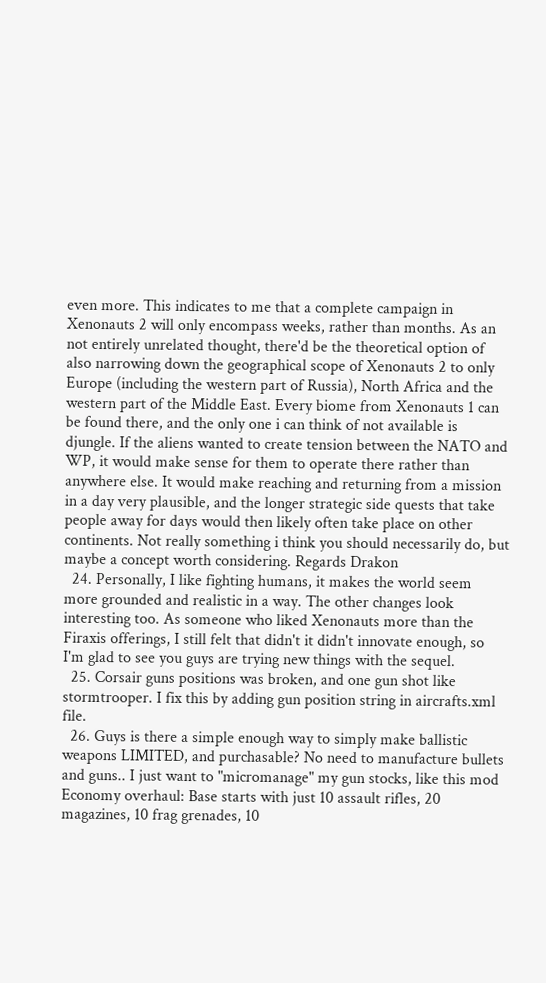even more. This indicates to me that a complete campaign in Xenonauts 2 will only encompass weeks, rather than months. As an not entirely unrelated thought, there'd be the theoretical option of also narrowing down the geographical scope of Xenonauts 2 to only Europe (including the western part of Russia), North Africa and the western part of the Middle East. Every biome from Xenonauts 1 can be found there, and the only one i can think of not available is djungle. If the aliens wanted to create tension between the NATO and WP, it would make sense for them to operate there rather than anywhere else. It would make reaching and returning from a mission in a day very plausible, and the longer strategic side quests that take people away for days would then likely often take place on other continents. Not really something i think you should necessarily do, but maybe a concept worth considering. Regards Drakon
  24. Personally, I like fighting humans, it makes the world seem more grounded and realistic in a way. The other changes look interesting too. As someone who liked Xenonauts more than the Firaxis offerings, I still felt that didn't it didn't innovate enough, so I'm glad to see you guys are trying new things with the sequel.
  25. Corsair guns positions was broken, and one gun shot like stormtrooper. I fix this by adding gun position string in aircrafts.xml file.
  26. Guys is there a simple enough way to simply make ballistic weapons LIMITED, and purchasable? No need to manufacture bullets and guns.. I just want to "micromanage" my gun stocks, like this mod Economy overhaul: Base starts with just 10 assault rifles, 20 magazines, 10 frag grenades, 10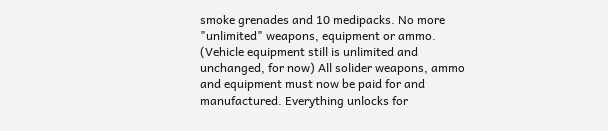smoke grenades and 10 medipacks. No more "unlimited" weapons, equipment or ammo. (Vehicle equipment still is unlimited and unchanged, for now) All solider weapons, ammo and equipment must now be paid for and manufactured. Everything unlocks for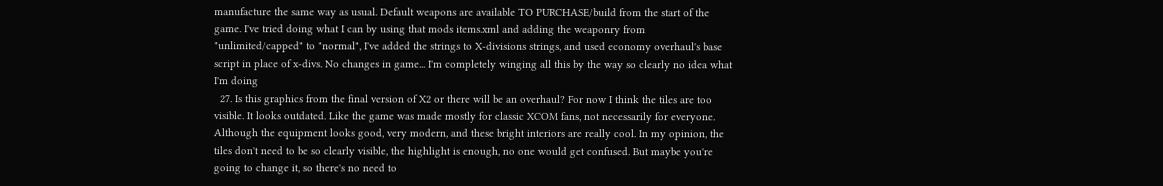manufacture the same way as usual. Default weapons are available TO PURCHASE/build from the start of the game. I've tried doing what I can by using that mods items.xml and adding the weaponry from "unlimited/capped" to "normal", I've added the strings to X-divisions strings, and used economy overhaul's base script in place of x-divs. No changes in game... I'm completely winging all this by the way so clearly no idea what I'm doing
  27. Is this graphics from the final version of X2 or there will be an overhaul? For now I think the tiles are too visible. It looks outdated. Like the game was made mostly for classic XCOM fans, not necessarily for everyone. Although the equipment looks good, very modern, and these bright interiors are really cool. In my opinion, the tiles don't need to be so clearly visible, the highlight is enough, no one would get confused. But maybe you're going to change it, so there's no need to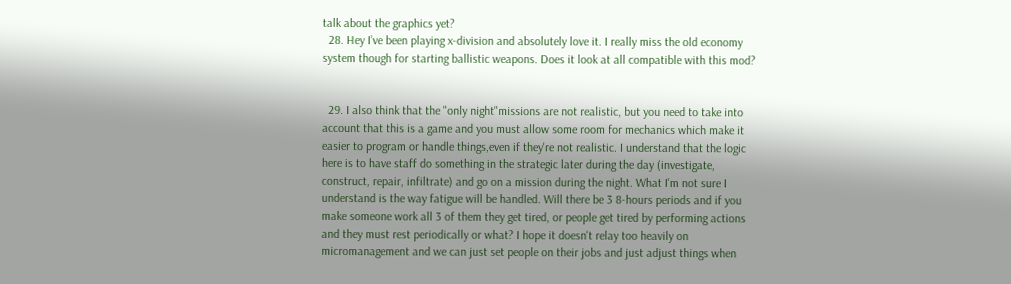talk about the graphics yet?
  28. Hey I’ve been playing x-division and absolutely love it. I really miss the old economy system though for starting ballistic weapons. Does it look at all compatible with this mod?


  29. I also think that the "only night"missions are not realistic, but you need to take into account that this is a game and you must allow some room for mechanics which make it easier to program or handle things,even if they're not realistic. I understand that the logic here is to have staff do something in the strategic later during the day (investigate, construct, repair, infiltrate) and go on a mission during the night. What I'm not sure I understand is the way fatigue will be handled. Will there be 3 8-hours periods and if you make someone work all 3 of them they get tired, or people get tired by performing actions and they must rest periodically or what? I hope it doesn't relay too heavily on micromanagement and we can just set people on their jobs and just adjust things when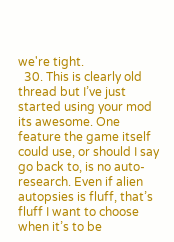we're tight.
  30. This is clearly old thread but I’ve just started using your mod its awesome. One feature the game itself could use, or should I say go back to, is no auto-research. Even if alien autopsies is fluff, that’s fluff I want to choose when it’s to be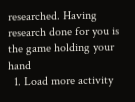researched. Having research done for you is the game holding your hand
  1. Load more activity